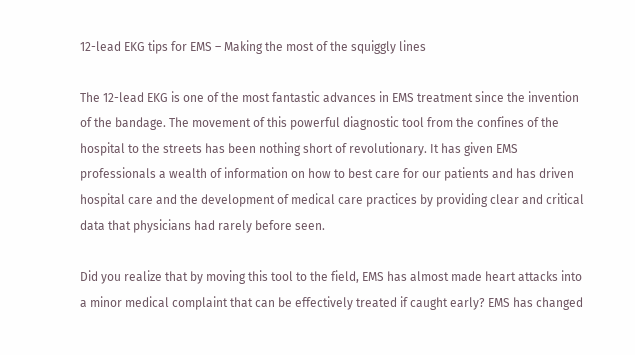12-lead EKG tips for EMS – Making the most of the squiggly lines

The 12-lead EKG is one of the most fantastic advances in EMS treatment since the invention of the bandage. The movement of this powerful diagnostic tool from the confines of the hospital to the streets has been nothing short of revolutionary. It has given EMS professionals a wealth of information on how to best care for our patients and has driven hospital care and the development of medical care practices by providing clear and critical data that physicians had rarely before seen.

Did you realize that by moving this tool to the field, EMS has almost made heart attacks into a minor medical complaint that can be effectively treated if caught early? EMS has changed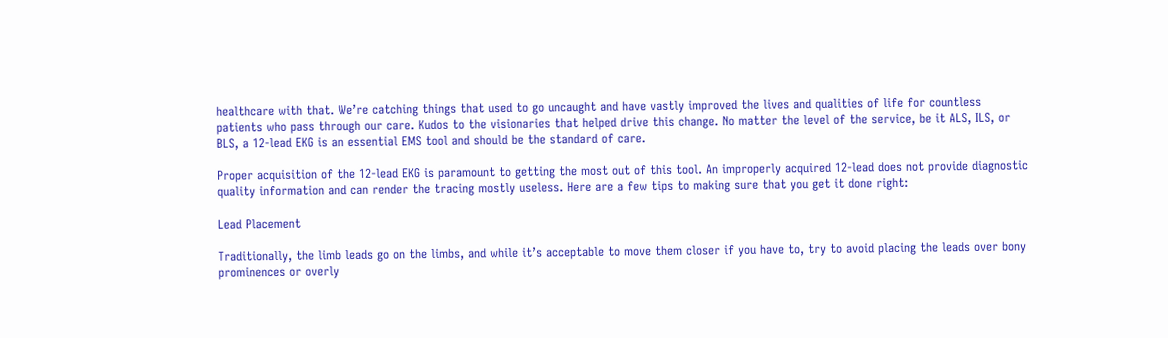healthcare with that. We’re catching things that used to go uncaught and have vastly improved the lives and qualities of life for countless patients who pass through our care. Kudos to the visionaries that helped drive this change. No matter the level of the service, be it ALS, ILS, or BLS, a 12-lead EKG is an essential EMS tool and should be the standard of care.

Proper acquisition of the 12-lead EKG is paramount to getting the most out of this tool. An improperly acquired 12-lead does not provide diagnostic quality information and can render the tracing mostly useless. Here are a few tips to making sure that you get it done right:

Lead Placement

Traditionally, the limb leads go on the limbs, and while it’s acceptable to move them closer if you have to, try to avoid placing the leads over bony prominences or overly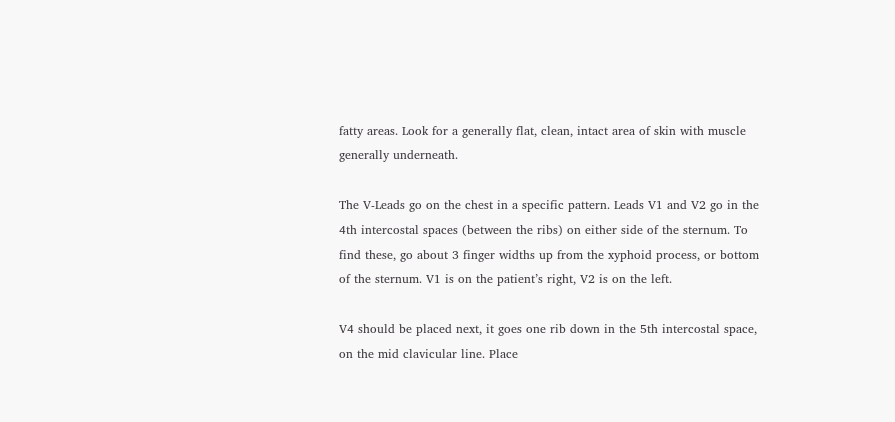fatty areas. Look for a generally flat, clean, intact area of skin with muscle generally underneath.

The V-Leads go on the chest in a specific pattern. Leads V1 and V2 go in the 4th intercostal spaces (between the ribs) on either side of the sternum. To find these, go about 3 finger widths up from the xyphoid process, or bottom of the sternum. V1 is on the patient’s right, V2 is on the left.

V4 should be placed next, it goes one rib down in the 5th intercostal space, on the mid clavicular line. Place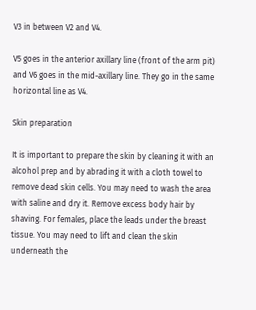V3 in between V2 and V4.

V5 goes in the anterior axillary line (front of the arm pit) and V6 goes in the mid-axillary line. They go in the same horizontal line as V4.

Skin preparation

It is important to prepare the skin by cleaning it with an alcohol prep and by abrading it with a cloth towel to remove dead skin cells. You may need to wash the area with saline and dry it. Remove excess body hair by shaving. For females, place the leads under the breast tissue. You may need to lift and clean the skin underneath the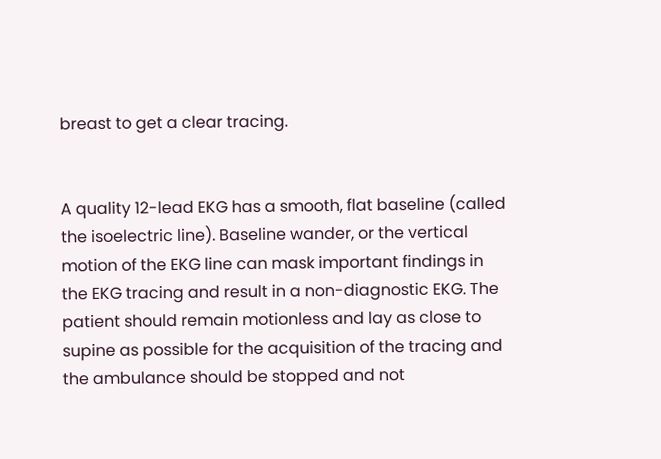breast to get a clear tracing.


A quality 12-lead EKG has a smooth, flat baseline (called the isoelectric line). Baseline wander, or the vertical motion of the EKG line can mask important findings in the EKG tracing and result in a non-diagnostic EKG. The patient should remain motionless and lay as close to supine as possible for the acquisition of the tracing and the ambulance should be stopped and not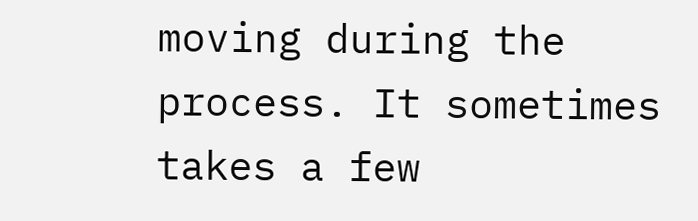moving during the process. It sometimes takes a few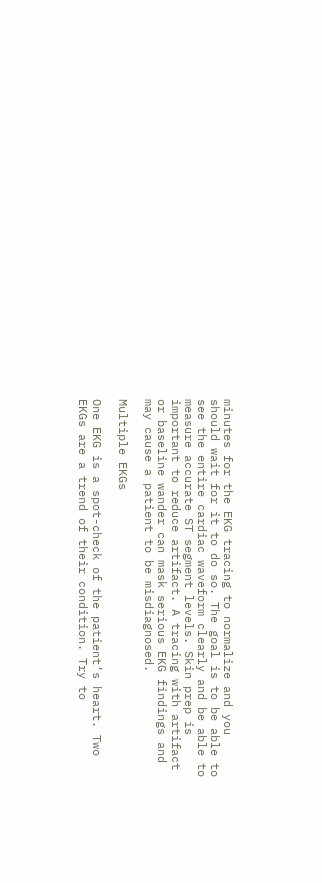minutes for the EKG tracing to normalize and you should wait for it to do so. The goal is to be able to see the entire cardiac waveform clearly and be able to measure accurate ST segment levels. Skin prep is important to reduce artifact. A tracing with artifact or baseline wander can mask serious EKG findings and may cause a patient to be misdiagnosed.

Multiple EKGs

One EKG is a spot-check of the patient’s heart. Two EKGs are a trend of their condition. Try to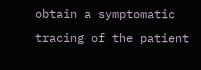obtain a symptomatic tracing of the patient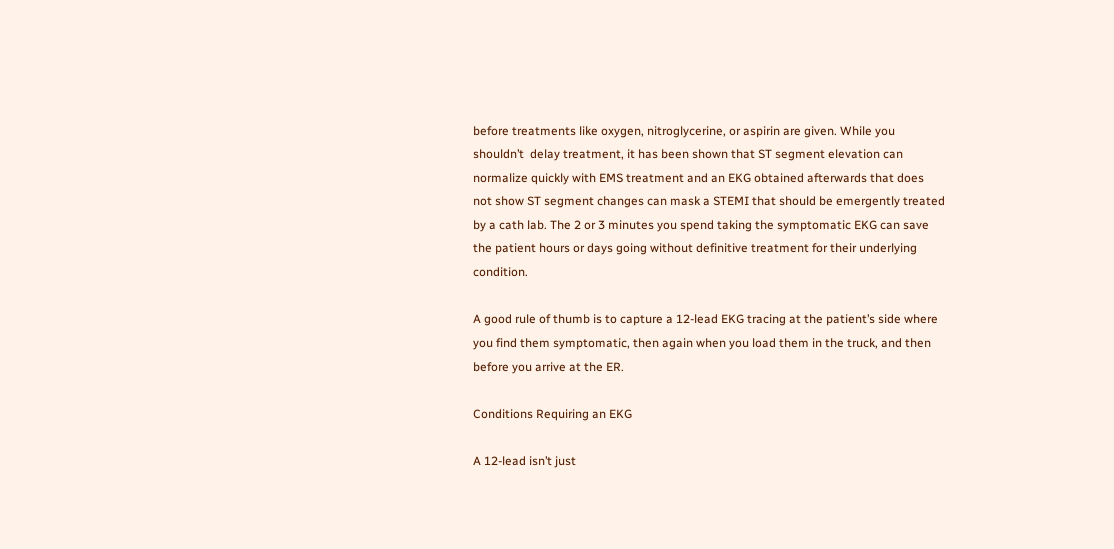before treatments like oxygen, nitroglycerine, or aspirin are given. While you shouldn’t  delay treatment, it has been shown that ST segment elevation can normalize quickly with EMS treatment and an EKG obtained afterwards that does not show ST segment changes can mask a STEMI that should be emergently treated by a cath lab. The 2 or 3 minutes you spend taking the symptomatic EKG can save the patient hours or days going without definitive treatment for their underlying condition.

A good rule of thumb is to capture a 12-lead EKG tracing at the patient’s side where you find them symptomatic, then again when you load them in the truck, and then before you arrive at the ER.

Conditions Requiring an EKG

A 12-lead isn’t just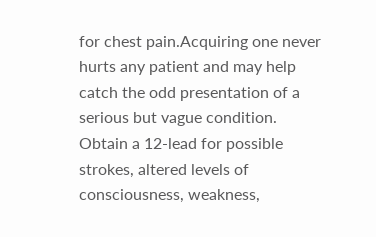for chest pain.Acquiring one never hurts any patient and may help catch the odd presentation of a serious but vague condition. Obtain a 12-lead for possible strokes, altered levels of consciousness, weakness,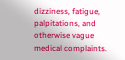dizziness, fatigue, palpitations, and otherwise vague medical complaints.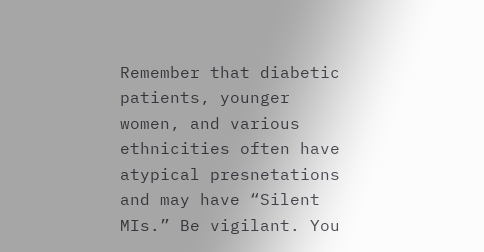Remember that diabetic patients, younger women, and various ethnicities often have atypical presnetations and may have “Silent MIs.” Be vigilant. You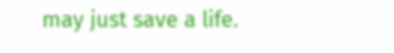may just save a life.